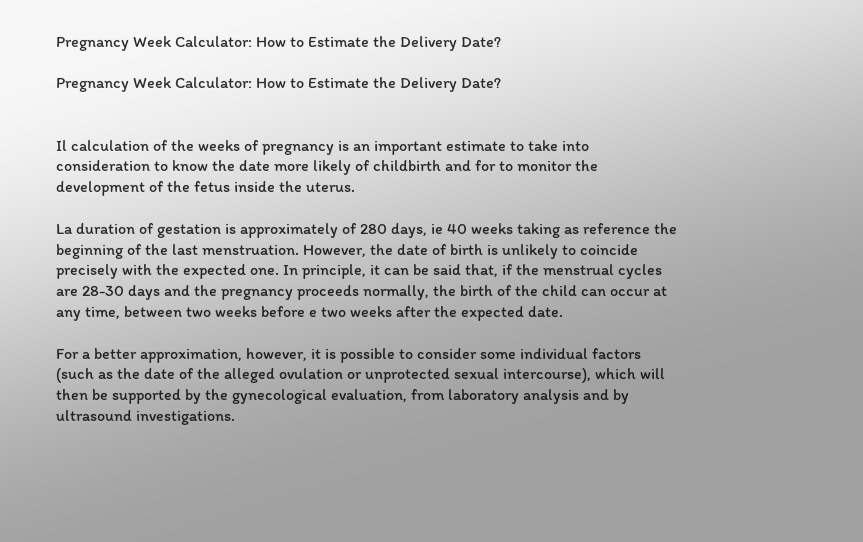Pregnancy Week Calculator: How to Estimate the Delivery Date?

Pregnancy Week Calculator: How to Estimate the Delivery Date?


Il calculation of the weeks of pregnancy is an important estimate to take into consideration to know the date more likely of childbirth and for to monitor the development of the fetus inside the uterus.

La duration of gestation is approximately of 280 days, ie 40 weeks taking as reference the beginning of the last menstruation. However, the date of birth is unlikely to coincide precisely with the expected one. In principle, it can be said that, if the menstrual cycles are 28-30 days and the pregnancy proceeds normally, the birth of the child can occur at any time, between two weeks before e two weeks after the expected date.

For a better approximation, however, it is possible to consider some individual factors (such as the date of the alleged ovulation or unprotected sexual intercourse), which will then be supported by the gynecological evaluation, from laboratory analysis and by ultrasound investigations.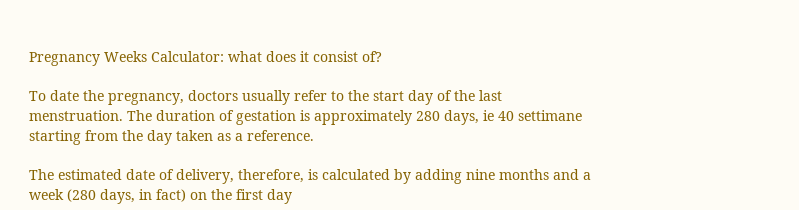Pregnancy Weeks Calculator: what does it consist of?

To date the pregnancy, doctors usually refer to the start day of the last menstruation. The duration of gestation is approximately 280 days, ie 40 settimane starting from the day taken as a reference.

The estimated date of delivery, therefore, is calculated by adding nine months and a week (280 days, in fact) on the first day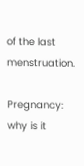of the last menstruation.

Pregnancy: why is it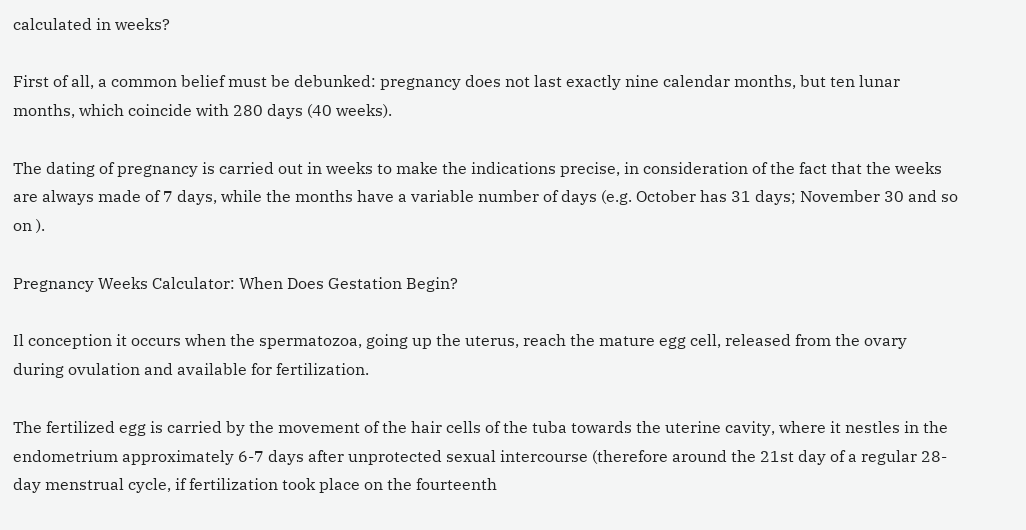calculated in weeks?

First of all, a common belief must be debunked: pregnancy does not last exactly nine calendar months, but ten lunar months, which coincide with 280 days (40 weeks).

The dating of pregnancy is carried out in weeks to make the indications precise, in consideration of the fact that the weeks are always made of 7 days, while the months have a variable number of days (e.g. October has 31 days; November 30 and so on ).

Pregnancy Weeks Calculator: When Does Gestation Begin?

Il conception it occurs when the spermatozoa, going up the uterus, reach the mature egg cell, released from the ovary during ovulation and available for fertilization.

The fertilized egg is carried by the movement of the hair cells of the tuba towards the uterine cavity, where it nestles in the endometrium approximately 6-7 days after unprotected sexual intercourse (therefore around the 21st day of a regular 28-day menstrual cycle, if fertilization took place on the fourteenth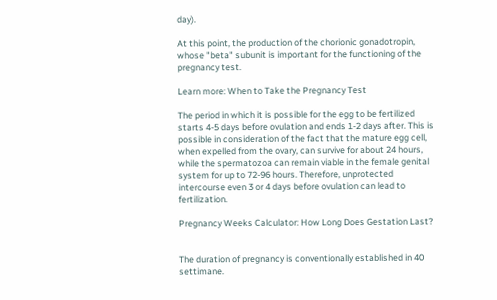day).

At this point, the production of the chorionic gonadotropin, whose "beta" subunit is important for the functioning of the pregnancy test.

Learn more: When to Take the Pregnancy Test

The period in which it is possible for the egg to be fertilized starts 4-5 days before ovulation and ends 1-2 days after. This is possible in consideration of the fact that the mature egg cell, when expelled from the ovary, can survive for about 24 hours, while the spermatozoa can remain viable in the female genital system for up to 72-96 hours. Therefore, unprotected intercourse even 3 or 4 days before ovulation can lead to fertilization.

Pregnancy Weeks Calculator: How Long Does Gestation Last?


The duration of pregnancy is conventionally established in 40 settimane.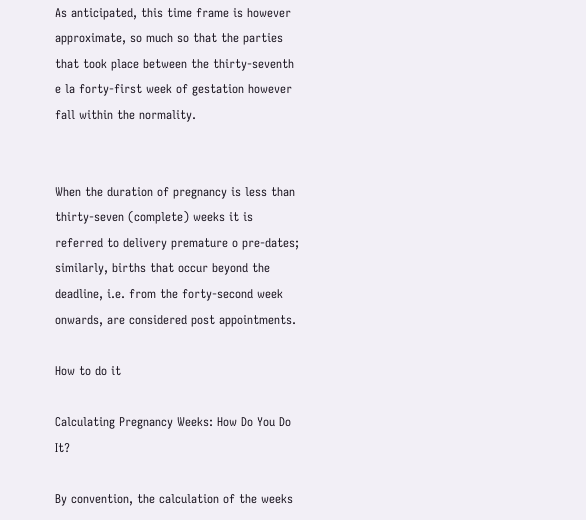As anticipated, this time frame is however approximate, so much so that the parties that took place between the thirty-seventh e la forty-first week of gestation however fall within the normality.


When the duration of pregnancy is less than thirty-seven (complete) weeks it is referred to delivery premature o pre-dates; similarly, births that occur beyond the deadline, i.e. from the forty-second week onwards, are considered post appointments.

How to do it

Calculating Pregnancy Weeks: How Do You Do It?

By convention, the calculation of the weeks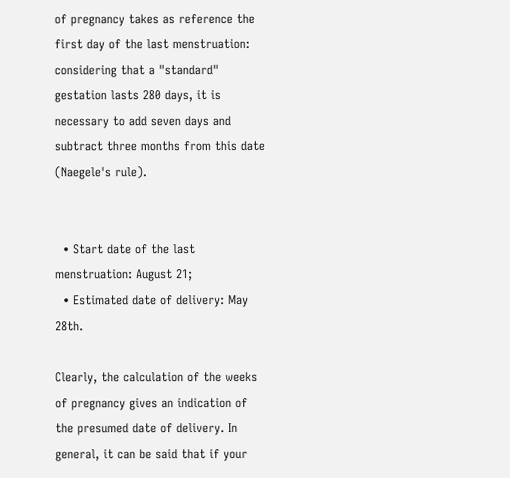of pregnancy takes as reference the first day of the last menstruation: considering that a "standard" gestation lasts 280 days, it is necessary to add seven days and subtract three months from this date (Naegele's rule).


  • Start date of the last menstruation: August 21;
  • Estimated date of delivery: May 28th.

Clearly, the calculation of the weeks of pregnancy gives an indication of the presumed date of delivery. In general, it can be said that if your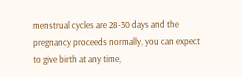menstrual cycles are 28-30 days and the pregnancy proceeds normally, you can expect to give birth at any time,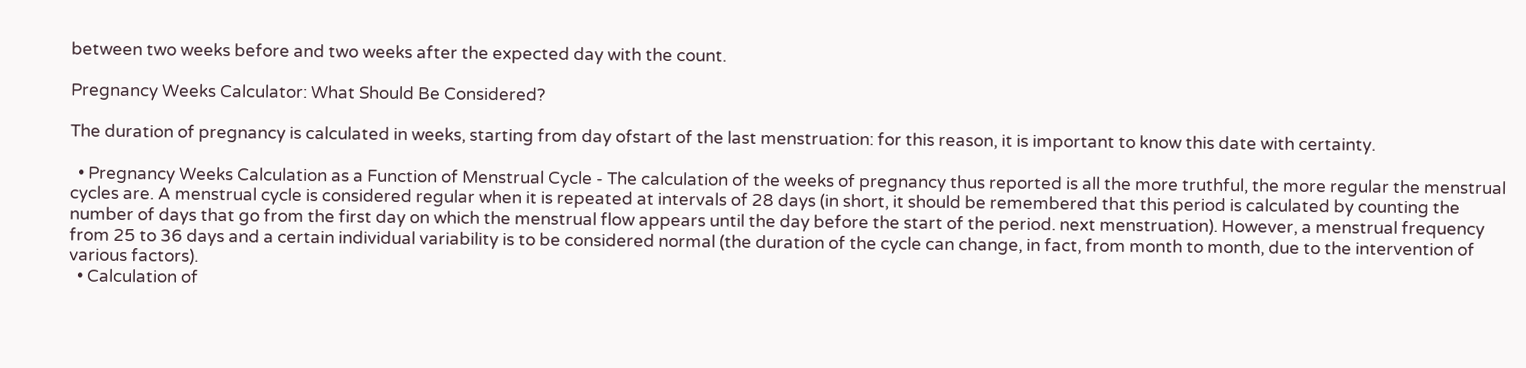between two weeks before and two weeks after the expected day with the count.

Pregnancy Weeks Calculator: What Should Be Considered?

The duration of pregnancy is calculated in weeks, starting from day ofstart of the last menstruation: for this reason, it is important to know this date with certainty.

  • Pregnancy Weeks Calculation as a Function of Menstrual Cycle - The calculation of the weeks of pregnancy thus reported is all the more truthful, the more regular the menstrual cycles are. A menstrual cycle is considered regular when it is repeated at intervals of 28 days (in short, it should be remembered that this period is calculated by counting the number of days that go from the first day on which the menstrual flow appears until the day before the start of the period. next menstruation). However, a menstrual frequency from 25 to 36 days and a certain individual variability is to be considered normal (the duration of the cycle can change, in fact, from month to month, due to the intervention of various factors).
  • Calculation of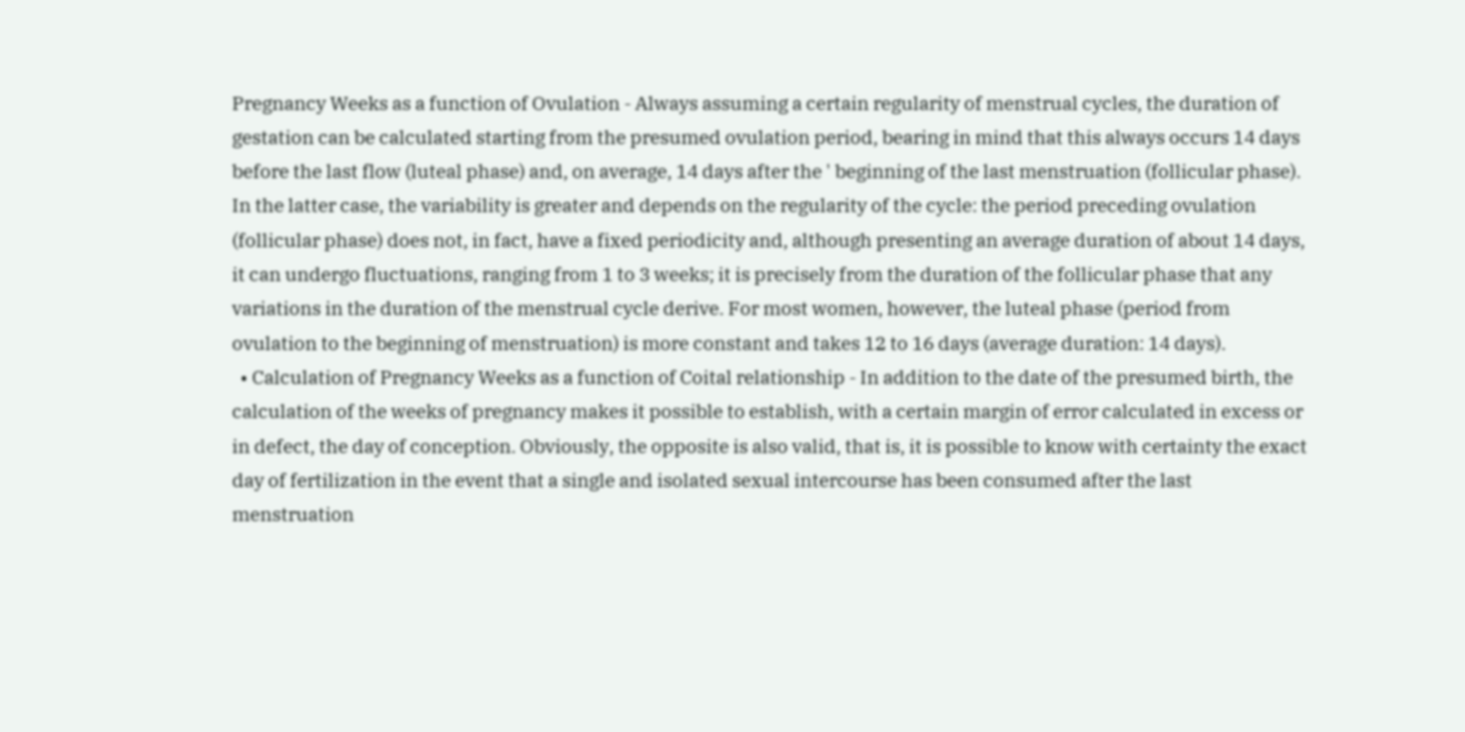Pregnancy Weeks as a function of Ovulation - Always assuming a certain regularity of menstrual cycles, the duration of gestation can be calculated starting from the presumed ovulation period, bearing in mind that this always occurs 14 days before the last flow (luteal phase) and, on average, 14 days after the ' beginning of the last menstruation (follicular phase). In the latter case, the variability is greater and depends on the regularity of the cycle: the period preceding ovulation (follicular phase) does not, in fact, have a fixed periodicity and, although presenting an average duration of about 14 days, it can undergo fluctuations, ranging from 1 to 3 weeks; it is precisely from the duration of the follicular phase that any variations in the duration of the menstrual cycle derive. For most women, however, the luteal phase (period from ovulation to the beginning of menstruation) is more constant and takes 12 to 16 days (average duration: 14 days).
  • Calculation of Pregnancy Weeks as a function of Coital relationship - In addition to the date of the presumed birth, the calculation of the weeks of pregnancy makes it possible to establish, with a certain margin of error calculated in excess or in defect, the day of conception. Obviously, the opposite is also valid, that is, it is possible to know with certainty the exact day of fertilization in the event that a single and isolated sexual intercourse has been consumed after the last menstruation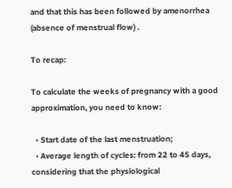and that this has been followed by amenorrhea (absence of menstrual flow) .

To recap:

To calculate the weeks of pregnancy with a good approximation, you need to know:

  • Start date of the last menstruation;
  • Average length of cycles: from 22 to 45 days, considering that the physiological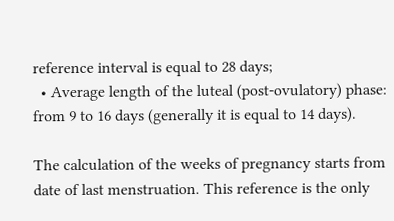reference interval is equal to 28 days;
  • Average length of the luteal (post-ovulatory) phase: from 9 to 16 days (generally it is equal to 14 days).

The calculation of the weeks of pregnancy starts from date of last menstruation. This reference is the only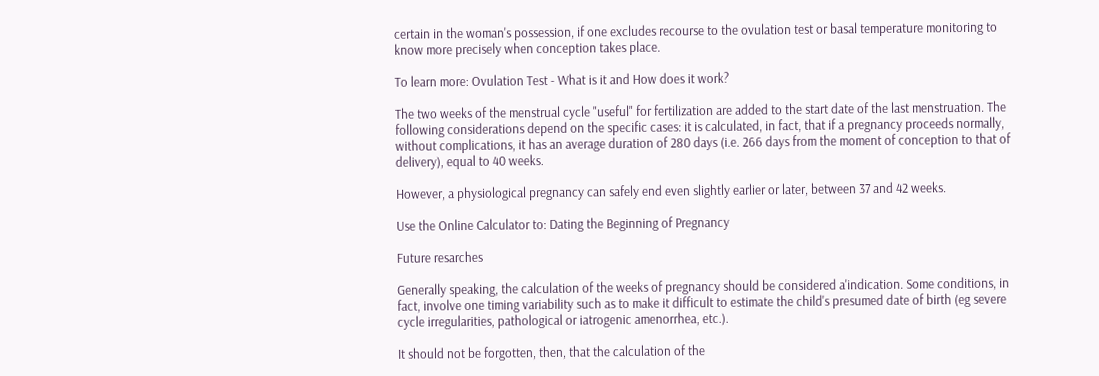certain in the woman's possession, if one excludes recourse to the ovulation test or basal temperature monitoring to know more precisely when conception takes place.

To learn more: Ovulation Test - What is it and How does it work?

The two weeks of the menstrual cycle "useful" for fertilization are added to the start date of the last menstruation. The following considerations depend on the specific cases: it is calculated, in fact, that if a pregnancy proceeds normally, without complications, it has an average duration of 280 days (i.e. 266 days from the moment of conception to that of delivery), equal to 40 weeks.

However, a physiological pregnancy can safely end even slightly earlier or later, between 37 and 42 weeks.

Use the Online Calculator to: Dating the Beginning of Pregnancy

Future resarches

Generally speaking, the calculation of the weeks of pregnancy should be considered a'indication. Some conditions, in fact, involve one timing variability such as to make it difficult to estimate the child's presumed date of birth (eg severe cycle irregularities, pathological or iatrogenic amenorrhea, etc.).

It should not be forgotten, then, that the calculation of the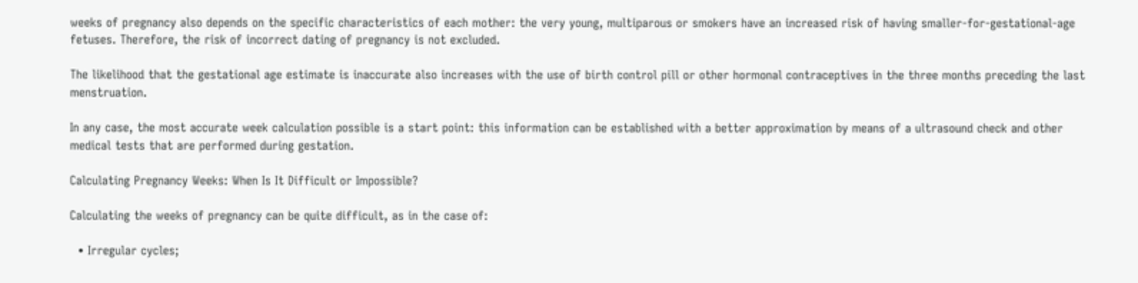weeks of pregnancy also depends on the specific characteristics of each mother: the very young, multiparous or smokers have an increased risk of having smaller-for-gestational-age fetuses. Therefore, the risk of incorrect dating of pregnancy is not excluded.

The likelihood that the gestational age estimate is inaccurate also increases with the use of birth control pill or other hormonal contraceptives in the three months preceding the last menstruation.

In any case, the most accurate week calculation possible is a start point: this information can be established with a better approximation by means of a ultrasound check and other medical tests that are performed during gestation.

Calculating Pregnancy Weeks: When Is It Difficult or Impossible?

Calculating the weeks of pregnancy can be quite difficult, as in the case of:

  • Irregular cycles;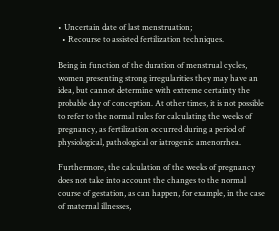• Uncertain date of last menstruation;
  • Recourse to assisted fertilization techniques.

Being in function of the duration of menstrual cycles, women presenting strong irregularities they may have an idea, but cannot determine with extreme certainty the probable day of conception. At other times, it is not possible to refer to the normal rules for calculating the weeks of pregnancy, as fertilization occurred during a period of physiological, pathological or iatrogenic amenorrhea.

Furthermore, the calculation of the weeks of pregnancy does not take into account the changes to the normal course of gestation, as can happen, for example, in the case of maternal illnesses,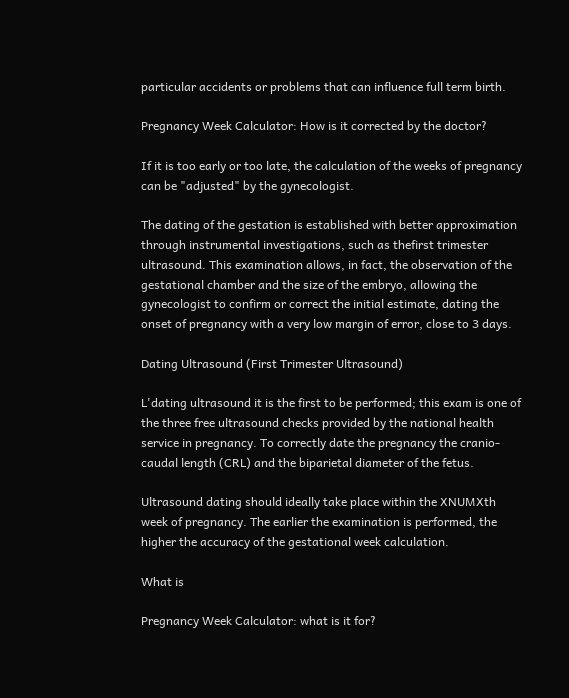particular accidents or problems that can influence full term birth.

Pregnancy Week Calculator: How is it corrected by the doctor?

If it is too early or too late, the calculation of the weeks of pregnancy can be "adjusted" by the gynecologist.

The dating of the gestation is established with better approximation through instrumental investigations, such as thefirst trimester ultrasound. This examination allows, in fact, the observation of the gestational chamber and the size of the embryo, allowing the gynecologist to confirm or correct the initial estimate, dating the onset of pregnancy with a very low margin of error, close to 3 days.

Dating Ultrasound (First Trimester Ultrasound)

L'dating ultrasound it is the first to be performed; this exam is one of the three free ultrasound checks provided by the national health service in pregnancy. To correctly date the pregnancy the cranio-caudal length (CRL) and the biparietal diameter of the fetus.

Ultrasound dating should ideally take place within the XNUMXth week of pregnancy. The earlier the examination is performed, the higher the accuracy of the gestational week calculation.

What is

Pregnancy Week Calculator: what is it for?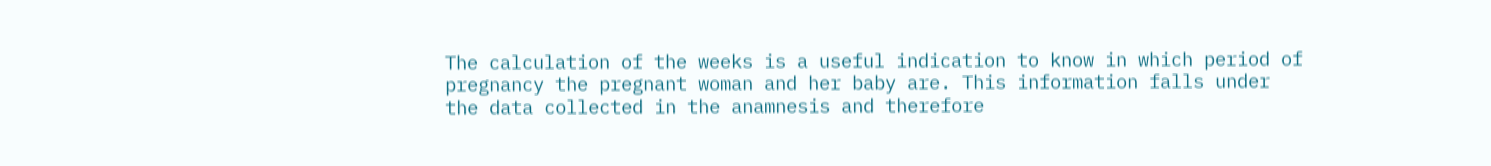The calculation of the weeks is a useful indication to know in which period of pregnancy the pregnant woman and her baby are. This information falls under the data collected in the anamnesis and therefore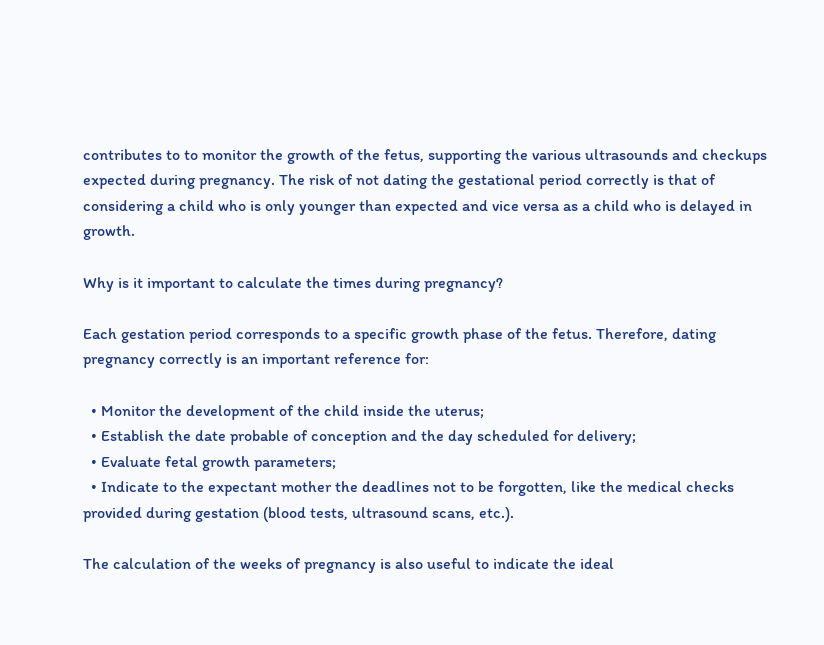contributes to to monitor the growth of the fetus, supporting the various ultrasounds and checkups expected during pregnancy. The risk of not dating the gestational period correctly is that of considering a child who is only younger than expected and vice versa as a child who is delayed in growth.

Why is it important to calculate the times during pregnancy?

Each gestation period corresponds to a specific growth phase of the fetus. Therefore, dating pregnancy correctly is an important reference for:

  • Monitor the development of the child inside the uterus;
  • Establish the date probable of conception and the day scheduled for delivery;
  • Evaluate fetal growth parameters;
  • Indicate to the expectant mother the deadlines not to be forgotten, like the medical checks provided during gestation (blood tests, ultrasound scans, etc.).

The calculation of the weeks of pregnancy is also useful to indicate the ideal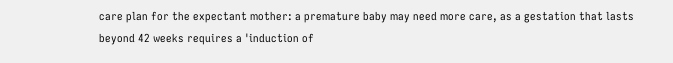care plan for the expectant mother: a premature baby may need more care, as a gestation that lasts beyond 42 weeks requires a 'induction of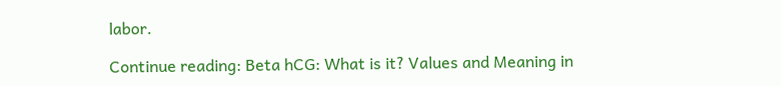labor.

Continue reading: Beta hCG: What is it? Values and Meaning in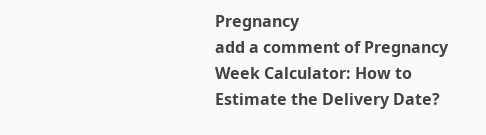Pregnancy
add a comment of Pregnancy Week Calculator: How to Estimate the Delivery Date?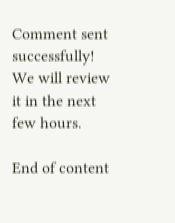Comment sent successfully! We will review it in the next few hours.

End of content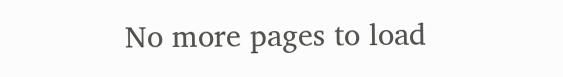No more pages to load